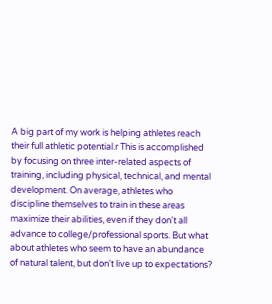A big part of my work is helping athletes reach their full athletic potential.r This is accomplished by focusing on three inter-related aspects of training, including physical, technical, and mental development. On average, athletes who discipline themselves to train in these areas maximize their abilities, even if they don't all advance to college/professional sports. But what about athletes who seem to have an abundance of natural talent, but don't live up to expectations?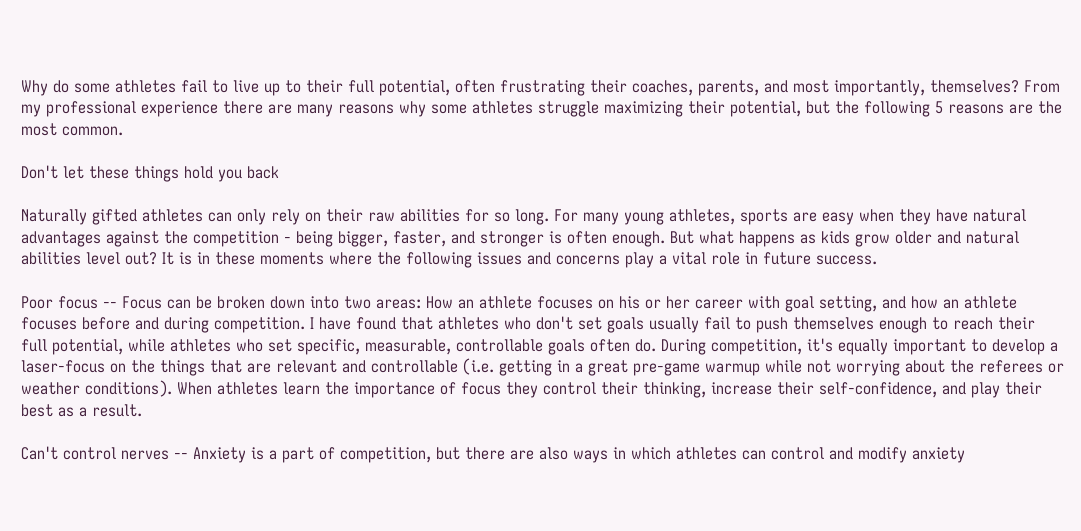Why do some athletes fail to live up to their full potential, often frustrating their coaches, parents, and most importantly, themselves? From my professional experience there are many reasons why some athletes struggle maximizing their potential, but the following 5 reasons are the most common.

Don't let these things hold you back

Naturally gifted athletes can only rely on their raw abilities for so long. For many young athletes, sports are easy when they have natural advantages against the competition - being bigger, faster, and stronger is often enough. But what happens as kids grow older and natural abilities level out? It is in these moments where the following issues and concerns play a vital role in future success.

Poor focus -- Focus can be broken down into two areas: How an athlete focuses on his or her career with goal setting, and how an athlete focuses before and during competition. I have found that athletes who don't set goals usually fail to push themselves enough to reach their full potential, while athletes who set specific, measurable, controllable goals often do. During competition, it's equally important to develop a laser-focus on the things that are relevant and controllable (i.e. getting in a great pre-game warmup while not worrying about the referees or weather conditions). When athletes learn the importance of focus they control their thinking, increase their self-confidence, and play their best as a result.

Can't control nerves -- Anxiety is a part of competition, but there are also ways in which athletes can control and modify anxiety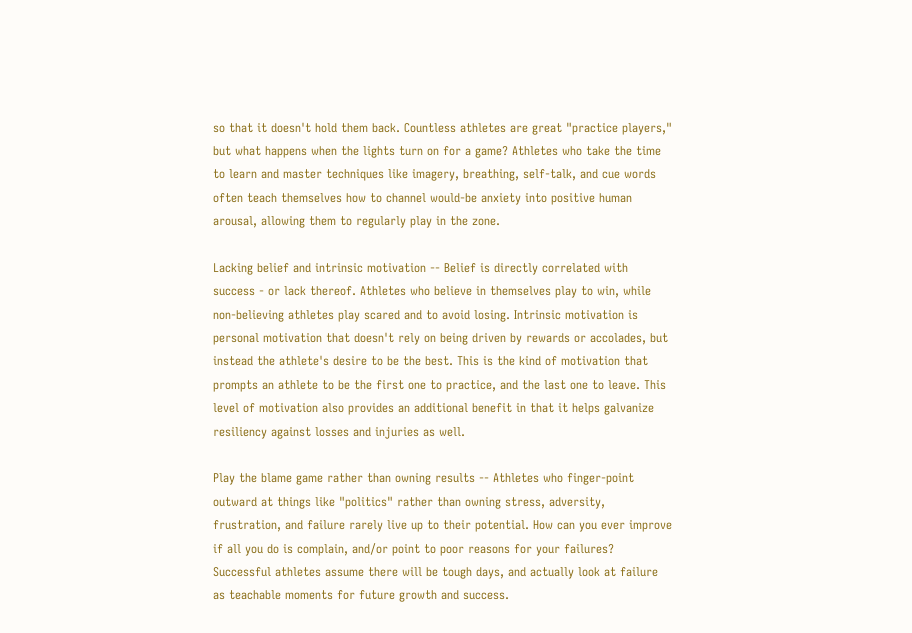so that it doesn't hold them back. Countless athletes are great "practice players," but what happens when the lights turn on for a game? Athletes who take the time to learn and master techniques like imagery, breathing, self-talk, and cue words often teach themselves how to channel would-be anxiety into positive human arousal, allowing them to regularly play in the zone.

Lacking belief and intrinsic motivation -- Belief is directly correlated with success - or lack thereof. Athletes who believe in themselves play to win, while non-believing athletes play scared and to avoid losing. Intrinsic motivation is personal motivation that doesn't rely on being driven by rewards or accolades, but instead the athlete's desire to be the best. This is the kind of motivation that prompts an athlete to be the first one to practice, and the last one to leave. This level of motivation also provides an additional benefit in that it helps galvanize resiliency against losses and injuries as well.

Play the blame game rather than owning results -- Athletes who finger-point outward at things like "politics" rather than owning stress, adversity, frustration, and failure rarely live up to their potential. How can you ever improve if all you do is complain, and/or point to poor reasons for your failures? Successful athletes assume there will be tough days, and actually look at failure as teachable moments for future growth and success.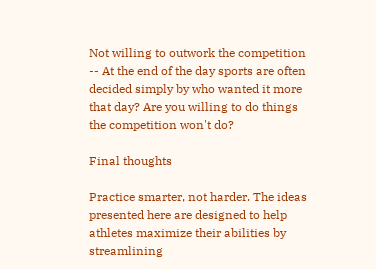Not willing to outwork the competition -- At the end of the day sports are often decided simply by who wanted it more that day? Are you willing to do things the competition won't do?

Final thoughts

Practice smarter, not harder. The ideas presented here are designed to help athletes maximize their abilities by streamlining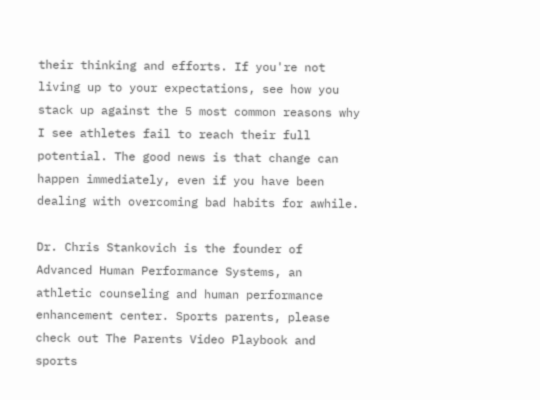their thinking and efforts. If you're not living up to your expectations, see how you stack up against the 5 most common reasons why I see athletes fail to reach their full potential. The good news is that change can happen immediately, even if you have been dealing with overcoming bad habits for awhile.

Dr. Chris Stankovich is the founder of Advanced Human Performance Systems, an athletic counseling and human performance enhancement center. Sports parents, please check out The Parents Video Playbook and sports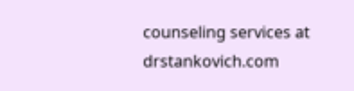counseling services at drstankovich.com